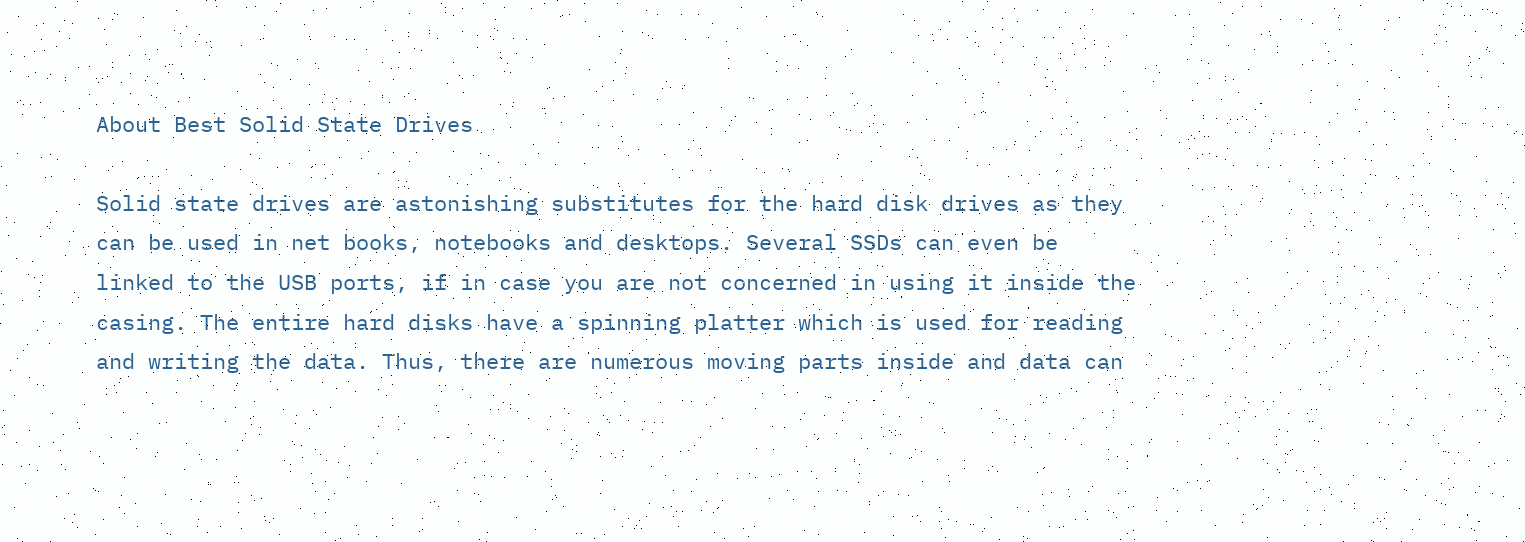About Best Solid State Drives

Solid state drives are astonishing substitutes for the hard disk drives as they can be used in net books, notebooks and desktops. Several SSDs can even be linked to the USB ports, if in case you are not concerned in using it inside the casing. The entire hard disks have a spinning platter which is used for reading and writing the data. Thus, there are numerous moving parts inside and data can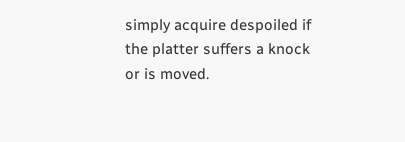simply acquire despoiled if the platter suffers a knock or is moved.